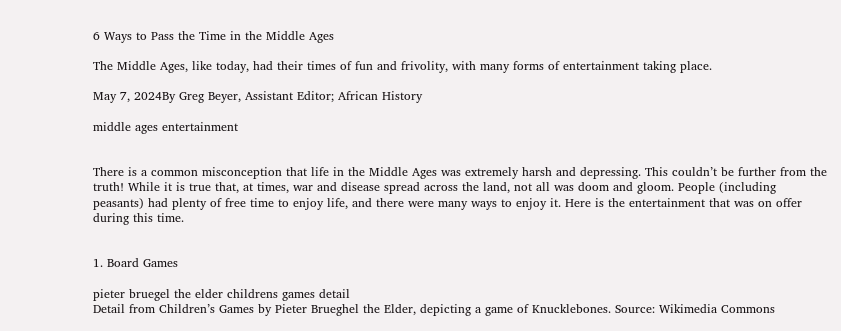6 Ways to Pass the Time in the Middle Ages

The Middle Ages, like today, had their times of fun and frivolity, with many forms of entertainment taking place.

May 7, 2024By Greg Beyer, Assistant Editor; African History

middle ages entertainment


There is a common misconception that life in the Middle Ages was extremely harsh and depressing. This couldn’t be further from the truth! While it is true that, at times, war and disease spread across the land, not all was doom and gloom. People (including peasants) had plenty of free time to enjoy life, and there were many ways to enjoy it. Here is the entertainment that was on offer during this time.


1. Board Games

pieter bruegel the elder childrens games detail
Detail from Children’s Games by Pieter Brueghel the Elder, depicting a game of Knucklebones. Source: Wikimedia Commons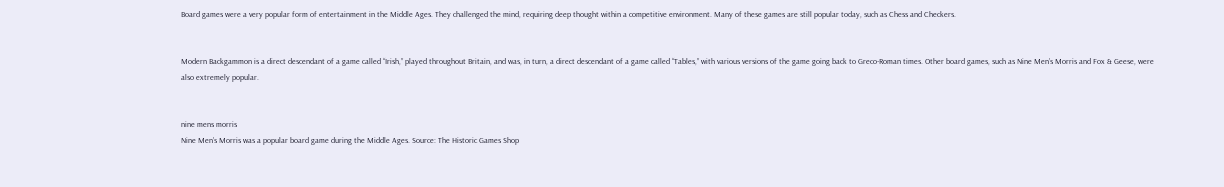Board games were a very popular form of entertainment in the Middle Ages. They challenged the mind, requiring deep thought within a competitive environment. Many of these games are still popular today, such as Chess and Checkers.


Modern Backgammon is a direct descendant of a game called “Irish,” played throughout Britain, and was, in turn, a direct descendant of a game called “Tables,” with various versions of the game going back to Greco-Roman times. Other board games, such as Nine Men’s Morris and Fox & Geese, were also extremely popular.


nine mens morris
Nine Men’s Morris was a popular board game during the Middle Ages. Source: The Historic Games Shop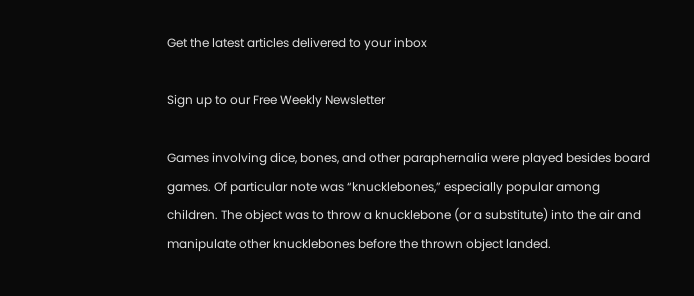Get the latest articles delivered to your inbox

Sign up to our Free Weekly Newsletter

Games involving dice, bones, and other paraphernalia were played besides board games. Of particular note was “knucklebones,” especially popular among children. The object was to throw a knucklebone (or a substitute) into the air and manipulate other knucklebones before the thrown object landed.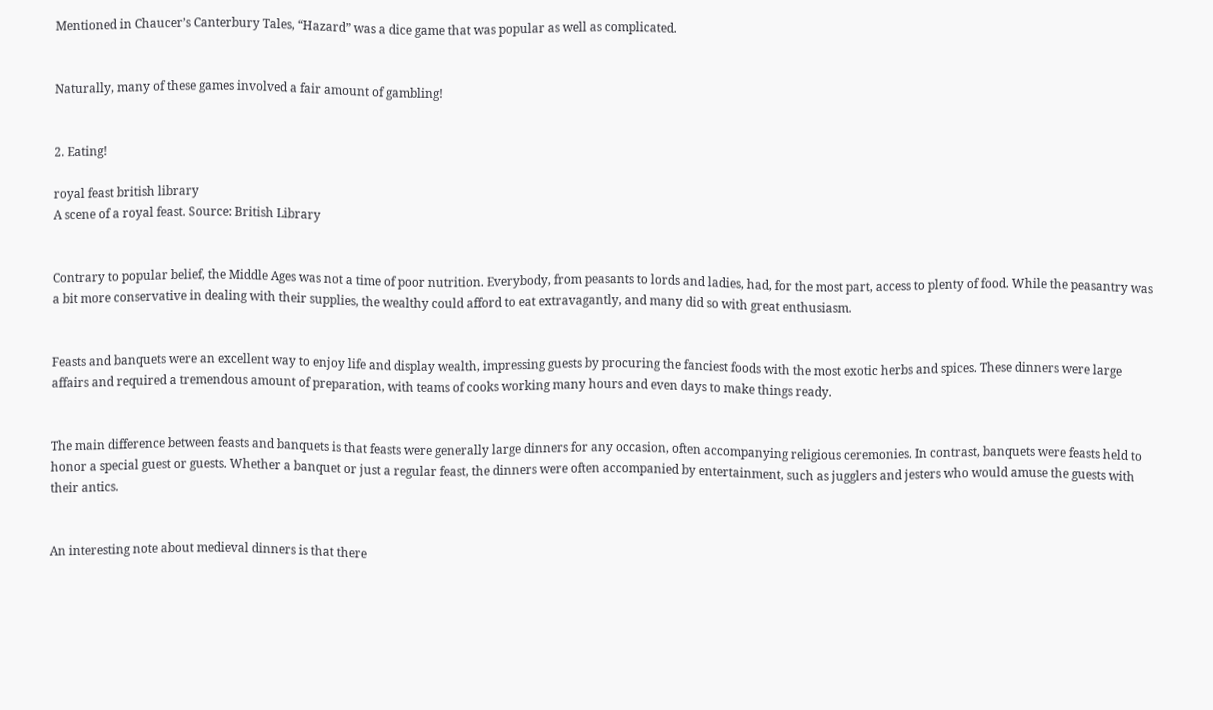Mentioned in Chaucer’s Canterbury Tales, “Hazard” was a dice game that was popular as well as complicated.


Naturally, many of these games involved a fair amount of gambling!


2. Eating!

royal feast british library
A scene of a royal feast. Source: British Library


Contrary to popular belief, the Middle Ages was not a time of poor nutrition. Everybody, from peasants to lords and ladies, had, for the most part, access to plenty of food. While the peasantry was a bit more conservative in dealing with their supplies, the wealthy could afford to eat extravagantly, and many did so with great enthusiasm.


Feasts and banquets were an excellent way to enjoy life and display wealth, impressing guests by procuring the fanciest foods with the most exotic herbs and spices. These dinners were large affairs and required a tremendous amount of preparation, with teams of cooks working many hours and even days to make things ready.


The main difference between feasts and banquets is that feasts were generally large dinners for any occasion, often accompanying religious ceremonies. In contrast, banquets were feasts held to honor a special guest or guests. Whether a banquet or just a regular feast, the dinners were often accompanied by entertainment, such as jugglers and jesters who would amuse the guests with their antics.


An interesting note about medieval dinners is that there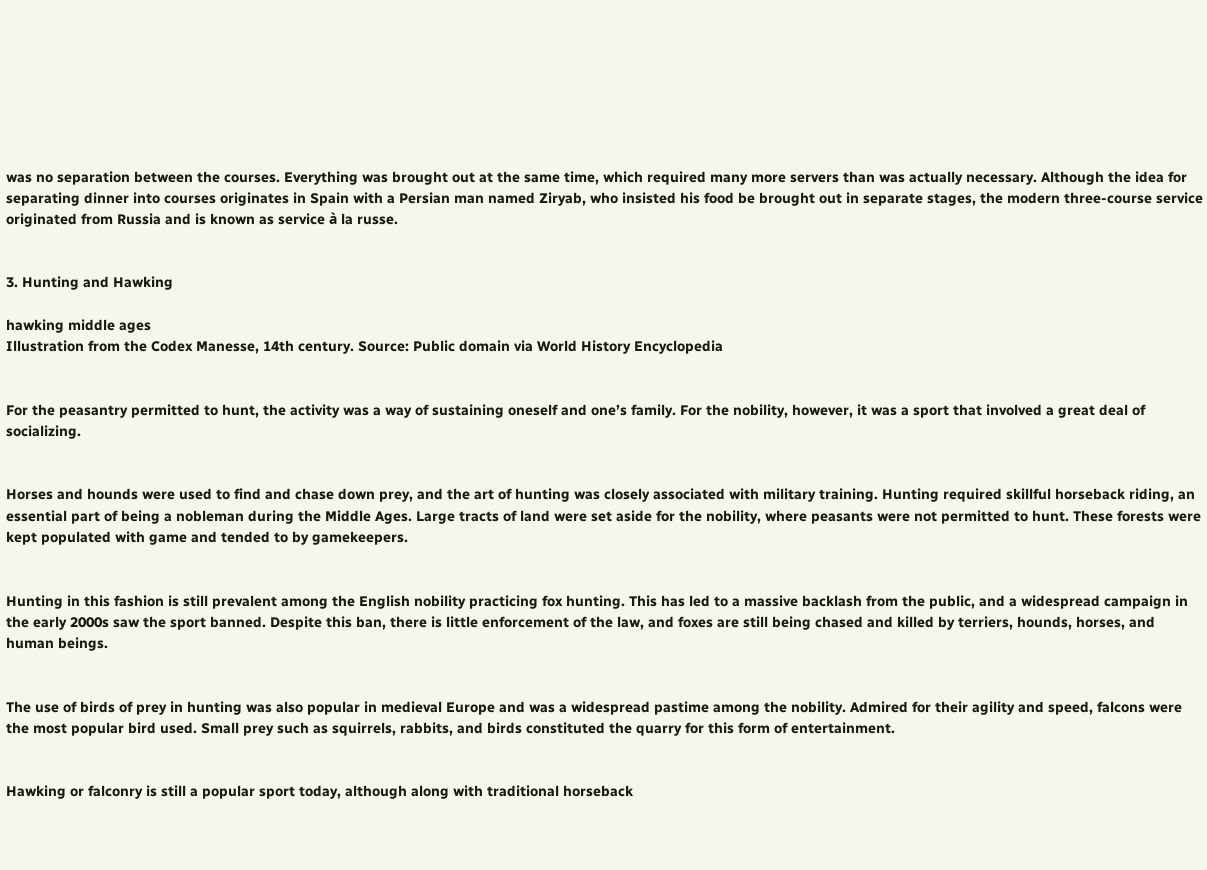was no separation between the courses. Everything was brought out at the same time, which required many more servers than was actually necessary. Although the idea for separating dinner into courses originates in Spain with a Persian man named Ziryab, who insisted his food be brought out in separate stages, the modern three-course service originated from Russia and is known as service à la russe.


3. Hunting and Hawking

hawking middle ages
Illustration from the Codex Manesse, 14th century. Source: Public domain via World History Encyclopedia


For the peasantry permitted to hunt, the activity was a way of sustaining oneself and one’s family. For the nobility, however, it was a sport that involved a great deal of socializing.


Horses and hounds were used to find and chase down prey, and the art of hunting was closely associated with military training. Hunting required skillful horseback riding, an essential part of being a nobleman during the Middle Ages. Large tracts of land were set aside for the nobility, where peasants were not permitted to hunt. These forests were kept populated with game and tended to by gamekeepers.


Hunting in this fashion is still prevalent among the English nobility practicing fox hunting. This has led to a massive backlash from the public, and a widespread campaign in the early 2000s saw the sport banned. Despite this ban, there is little enforcement of the law, and foxes are still being chased and killed by terriers, hounds, horses, and human beings.


The use of birds of prey in hunting was also popular in medieval Europe and was a widespread pastime among the nobility. Admired for their agility and speed, falcons were the most popular bird used. Small prey such as squirrels, rabbits, and birds constituted the quarry for this form of entertainment.


Hawking or falconry is still a popular sport today, although along with traditional horseback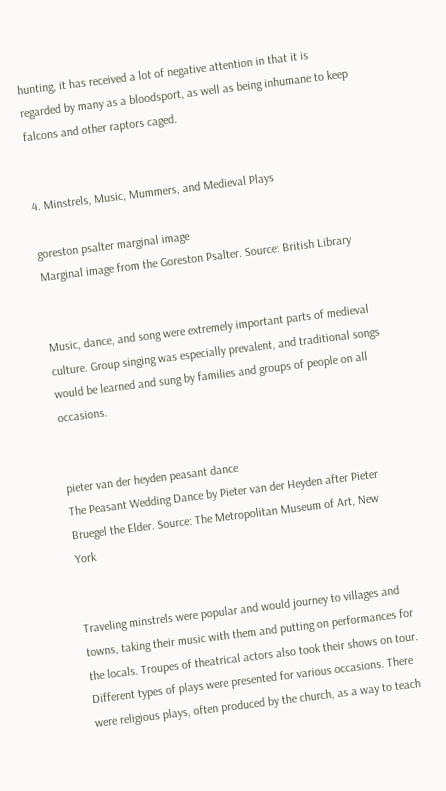hunting, it has received a lot of negative attention in that it is regarded by many as a bloodsport, as well as being inhumane to keep falcons and other raptors caged.


4. Minstrels, Music, Mummers, and Medieval Plays

goreston psalter marginal image
Marginal image from the Goreston Psalter. Source: British Library


Music, dance, and song were extremely important parts of medieval culture. Group singing was especially prevalent, and traditional songs would be learned and sung by families and groups of people on all occasions.


pieter van der heyden peasant dance
The Peasant Wedding Dance by Pieter van der Heyden after Pieter Bruegel the Elder. Source: The Metropolitan Museum of Art, New York


Traveling minstrels were popular and would journey to villages and towns, taking their music with them and putting on performances for the locals. Troupes of theatrical actors also took their shows on tour. Different types of plays were presented for various occasions. There were religious plays, often produced by the church, as a way to teach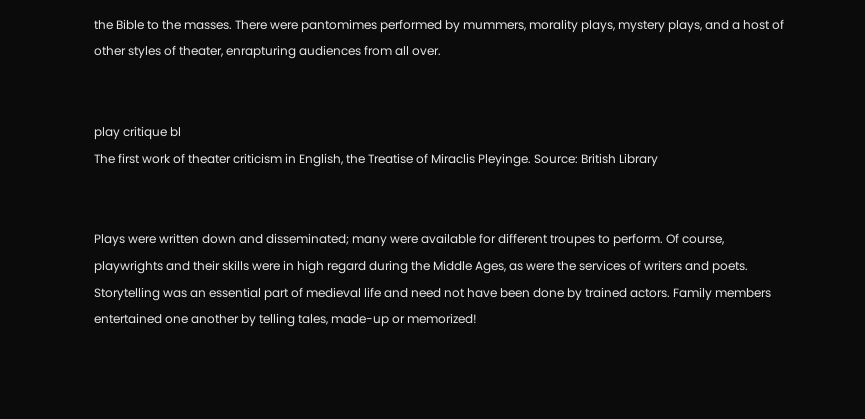the Bible to the masses. There were pantomimes performed by mummers, morality plays, mystery plays, and a host of other styles of theater, enrapturing audiences from all over.


play critique bl
The first work of theater criticism in English, the Treatise of Miraclis Pleyinge. Source: British Library


Plays were written down and disseminated; many were available for different troupes to perform. Of course, playwrights and their skills were in high regard during the Middle Ages, as were the services of writers and poets. Storytelling was an essential part of medieval life and need not have been done by trained actors. Family members entertained one another by telling tales, made-up or memorized!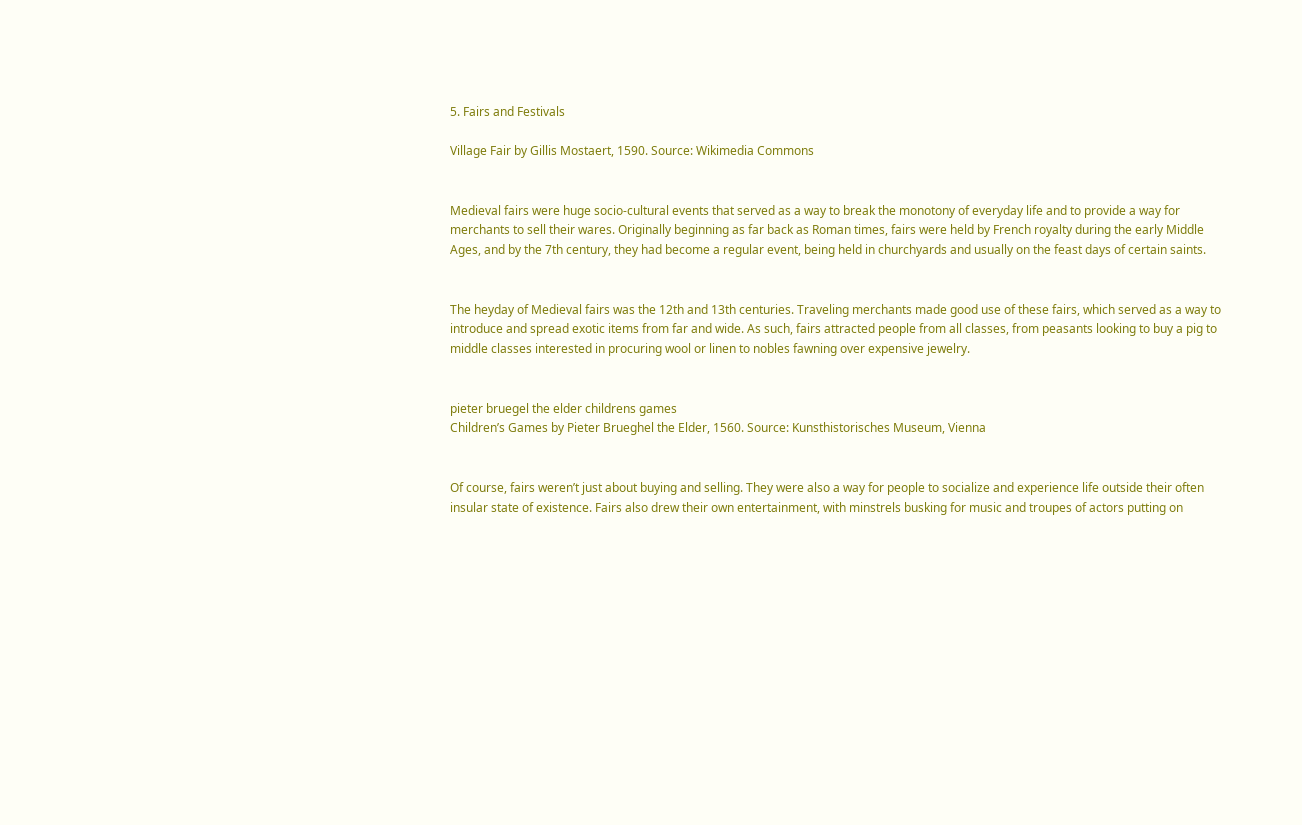5. Fairs and Festivals

Village Fair by Gillis Mostaert, 1590. Source: Wikimedia Commons


Medieval fairs were huge socio-cultural events that served as a way to break the monotony of everyday life and to provide a way for merchants to sell their wares. Originally beginning as far back as Roman times, fairs were held by French royalty during the early Middle Ages, and by the 7th century, they had become a regular event, being held in churchyards and usually on the feast days of certain saints.


The heyday of Medieval fairs was the 12th and 13th centuries. Traveling merchants made good use of these fairs, which served as a way to introduce and spread exotic items from far and wide. As such, fairs attracted people from all classes, from peasants looking to buy a pig to middle classes interested in procuring wool or linen to nobles fawning over expensive jewelry.


pieter bruegel the elder childrens games
Children’s Games by Pieter Brueghel the Elder, 1560. Source: Kunsthistorisches Museum, Vienna


Of course, fairs weren’t just about buying and selling. They were also a way for people to socialize and experience life outside their often insular state of existence. Fairs also drew their own entertainment, with minstrels busking for music and troupes of actors putting on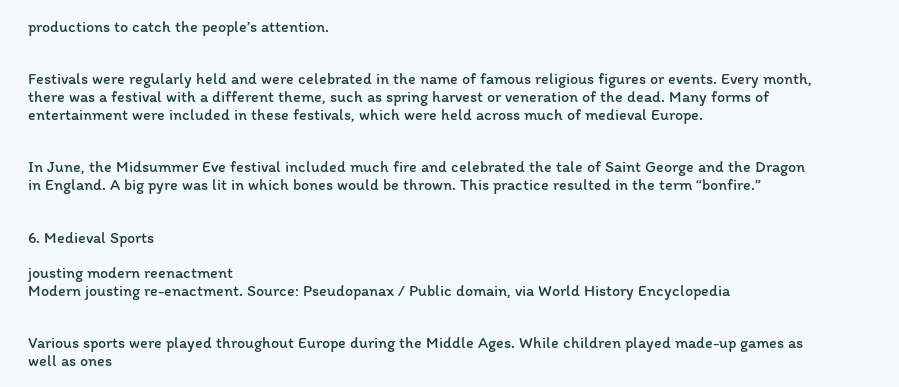productions to catch the people’s attention.


Festivals were regularly held and were celebrated in the name of famous religious figures or events. Every month, there was a festival with a different theme, such as spring harvest or veneration of the dead. Many forms of entertainment were included in these festivals, which were held across much of medieval Europe.


In June, the Midsummer Eve festival included much fire and celebrated the tale of Saint George and the Dragon in England. A big pyre was lit in which bones would be thrown. This practice resulted in the term “bonfire.”


6. Medieval Sports

jousting modern reenactment
Modern jousting re-enactment. Source: Pseudopanax / Public domain, via World History Encyclopedia


Various sports were played throughout Europe during the Middle Ages. While children played made-up games as well as ones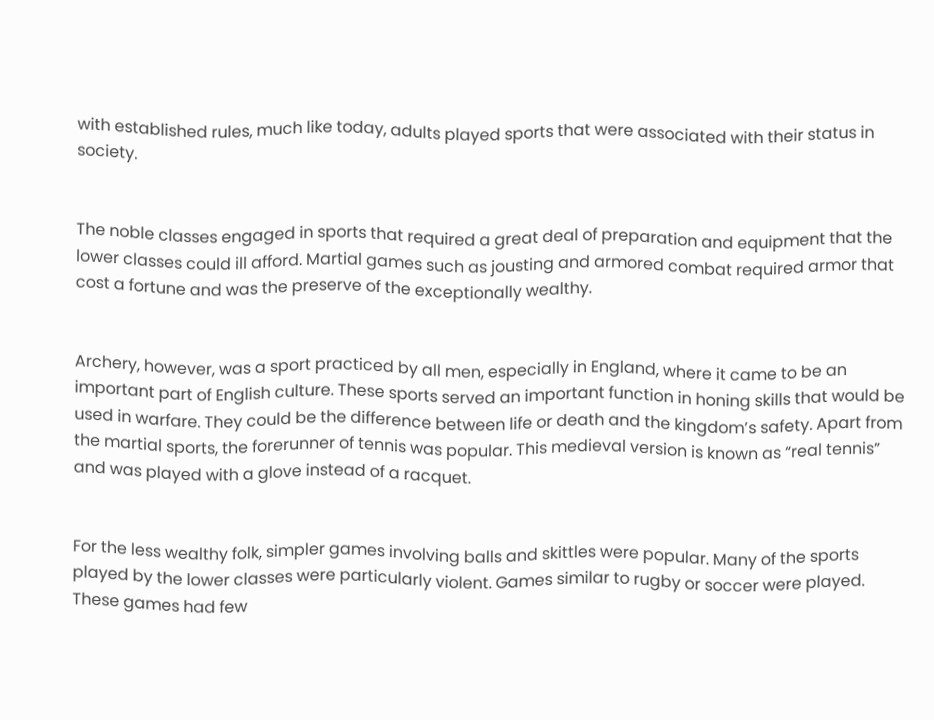with established rules, much like today, adults played sports that were associated with their status in society.


The noble classes engaged in sports that required a great deal of preparation and equipment that the lower classes could ill afford. Martial games such as jousting and armored combat required armor that cost a fortune and was the preserve of the exceptionally wealthy.


Archery, however, was a sport practiced by all men, especially in England, where it came to be an important part of English culture. These sports served an important function in honing skills that would be used in warfare. They could be the difference between life or death and the kingdom’s safety. Apart from the martial sports, the forerunner of tennis was popular. This medieval version is known as “real tennis” and was played with a glove instead of a racquet.


For the less wealthy folk, simpler games involving balls and skittles were popular. Many of the sports played by the lower classes were particularly violent. Games similar to rugby or soccer were played. These games had few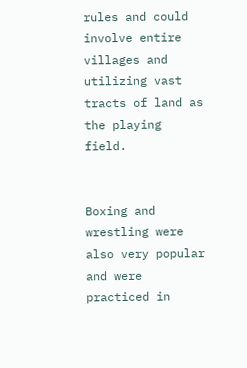rules and could involve entire villages and utilizing vast tracts of land as the playing field.


Boxing and wrestling were also very popular and were practiced in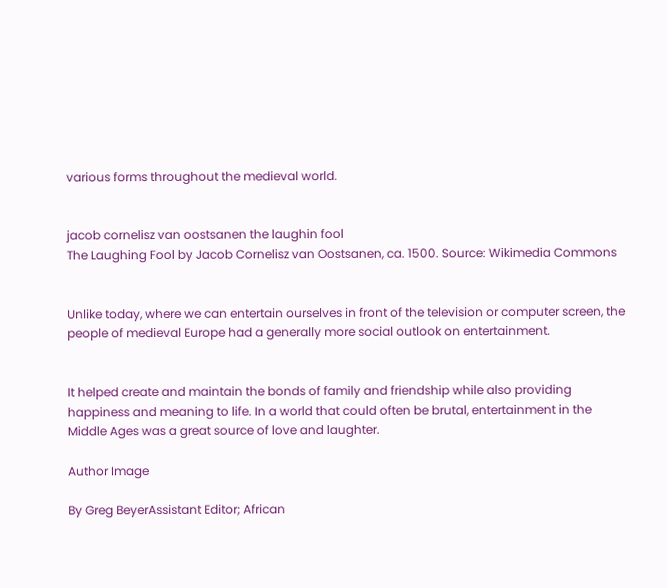various forms throughout the medieval world.


jacob cornelisz van oostsanen the laughin fool
The Laughing Fool by Jacob Cornelisz van Oostsanen, ca. 1500. Source: Wikimedia Commons


Unlike today, where we can entertain ourselves in front of the television or computer screen, the people of medieval Europe had a generally more social outlook on entertainment.


It helped create and maintain the bonds of family and friendship while also providing happiness and meaning to life. In a world that could often be brutal, entertainment in the Middle Ages was a great source of love and laughter.

Author Image

By Greg BeyerAssistant Editor; African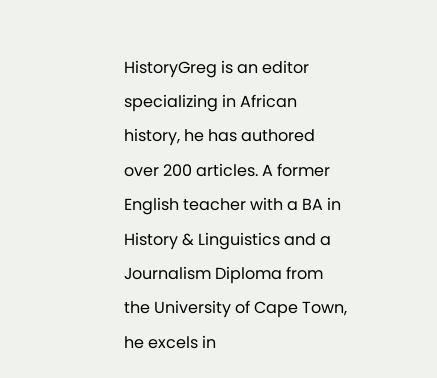HistoryGreg is an editor specializing in African history, he has authored over 200 articles. A former English teacher with a BA in History & Linguistics and a Journalism Diploma from the University of Cape Town, he excels in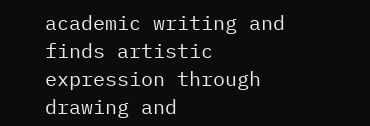academic writing and finds artistic expression through drawing and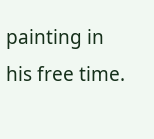painting in his free time.